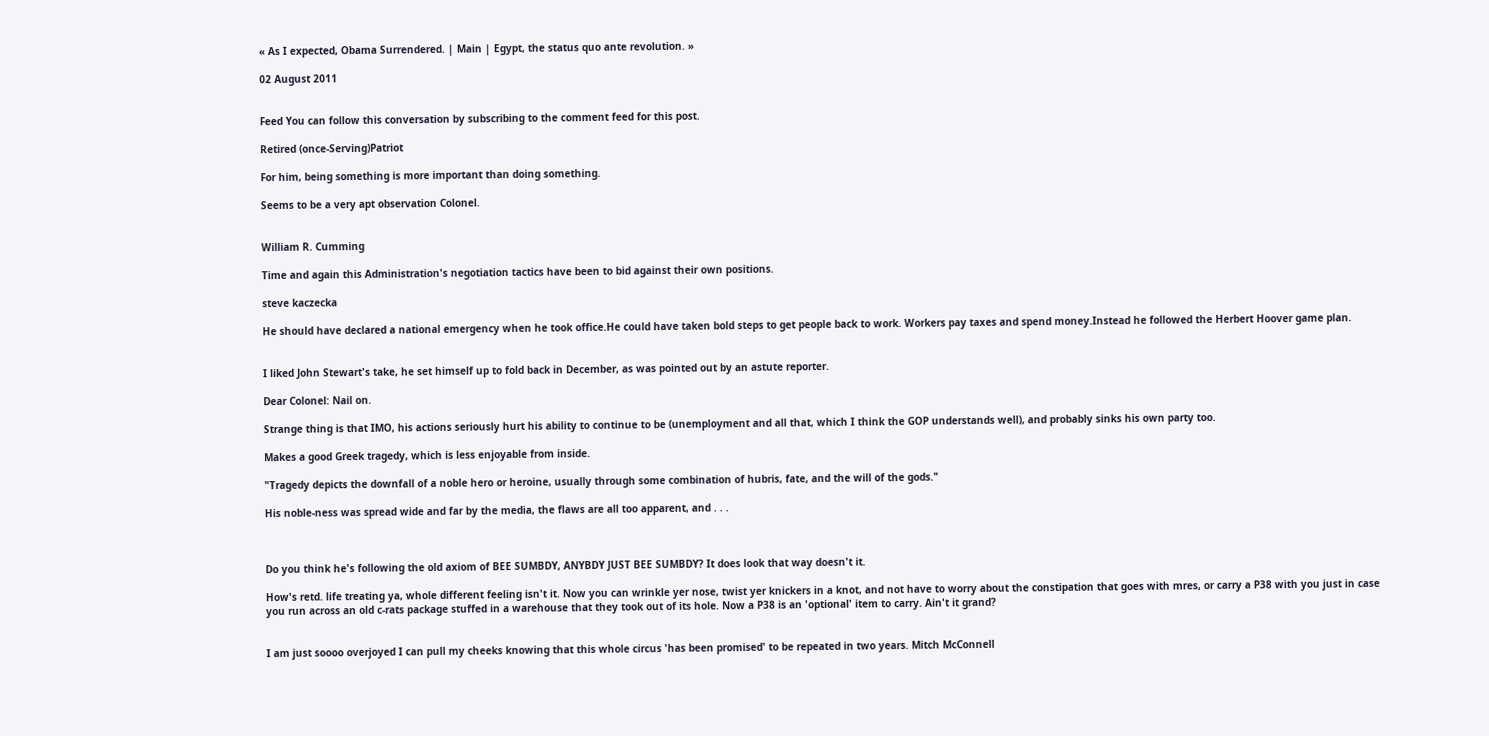« As I expected, Obama Surrendered. | Main | Egypt, the status quo ante revolution. »

02 August 2011


Feed You can follow this conversation by subscribing to the comment feed for this post.

Retired (once-Serving)Patriot

For him, being something is more important than doing something.

Seems to be a very apt observation Colonel.


William R. Cumming

Time and again this Administration's negotiation tactics have been to bid against their own positions.

steve kaczecka

He should have declared a national emergency when he took office.He could have taken bold steps to get people back to work. Workers pay taxes and spend money.Instead he followed the Herbert Hoover game plan.


I liked John Stewart's take, he set himself up to fold back in December, as was pointed out by an astute reporter.

Dear Colonel: Nail on.

Strange thing is that IMO, his actions seriously hurt his ability to continue to be (unemployment and all that, which I think the GOP understands well), and probably sinks his own party too.

Makes a good Greek tragedy, which is less enjoyable from inside.

"Tragedy depicts the downfall of a noble hero or heroine, usually through some combination of hubris, fate, and the will of the gods."

His noble-ness was spread wide and far by the media, the flaws are all too apparent, and . . .



Do you think he's following the old axiom of BEE SUMBDY, ANYBDY JUST BEE SUMBDY? It does look that way doesn't it.

How's retd. life treating ya, whole different feeling isn't it. Now you can wrinkle yer nose, twist yer knickers in a knot, and not have to worry about the constipation that goes with mres, or carry a P38 with you just in case you run across an old c-rats package stuffed in a warehouse that they took out of its hole. Now a P38 is an 'optional' item to carry. Ain't it grand?


I am just soooo overjoyed I can pull my cheeks knowing that this whole circus 'has been promised' to be repeated in two years. Mitch McConnell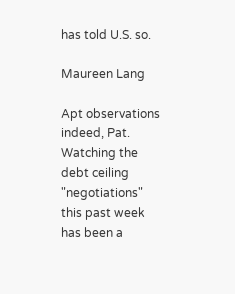has told U.S. so.

Maureen Lang

Apt observations indeed, Pat. Watching the debt ceiling "negotiations" this past week has been a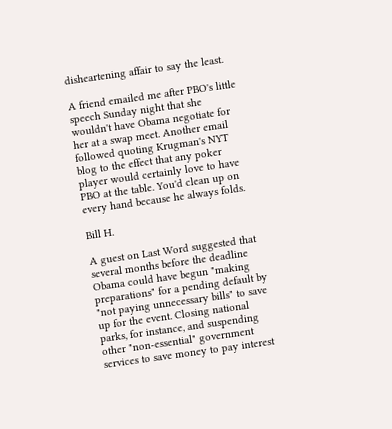disheartening affair to say the least.

A friend emailed me after PBO's little speech Sunday night that she wouldn't have Obama negotiate for her at a swap meet. Another email followed quoting Krugman's NYT blog to the effect that any poker player would certainly love to have PBO at the table. You'd clean up on every hand because he always folds.

Bill H.

A guest on Last Word suggested that several months before the deadline Obama could have begun "making preparations" for a pending default by "not paying unnecessary bills" to save up for the event. Closing national parks, for instance, and suspending other "non-essential" government services to save money to pay interest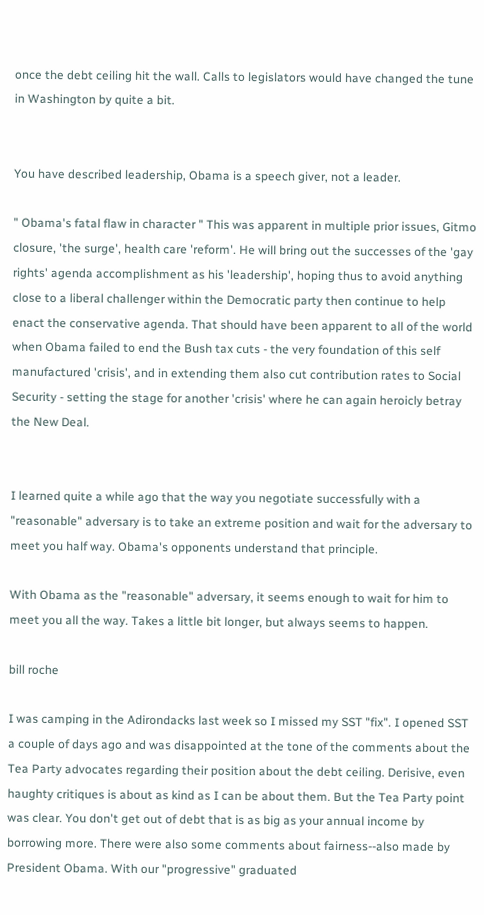once the debt ceiling hit the wall. Calls to legislators would have changed the tune in Washington by quite a bit.


You have described leadership, Obama is a speech giver, not a leader.

" Obama's fatal flaw in character " This was apparent in multiple prior issues, Gitmo closure, 'the surge', health care 'reform'. He will bring out the successes of the 'gay rights' agenda accomplishment as his 'leadership', hoping thus to avoid anything close to a liberal challenger within the Democratic party then continue to help enact the conservative agenda. That should have been apparent to all of the world when Obama failed to end the Bush tax cuts - the very foundation of this self manufactured 'crisis', and in extending them also cut contribution rates to Social Security - setting the stage for another 'crisis' where he can again heroicly betray the New Deal.


I learned quite a while ago that the way you negotiate successfully with a "reasonable" adversary is to take an extreme position and wait for the adversary to meet you half way. Obama's opponents understand that principle.

With Obama as the "reasonable" adversary, it seems enough to wait for him to meet you all the way. Takes a little bit longer, but always seems to happen.

bill roche

I was camping in the Adirondacks last week so I missed my SST "fix". I opened SST a couple of days ago and was disappointed at the tone of the comments about the Tea Party advocates regarding their position about the debt ceiling. Derisive, even haughty critiques is about as kind as I can be about them. But the Tea Party point was clear. You don't get out of debt that is as big as your annual income by borrowing more. There were also some comments about fairness--also made by President Obama. With our "progressive" graduated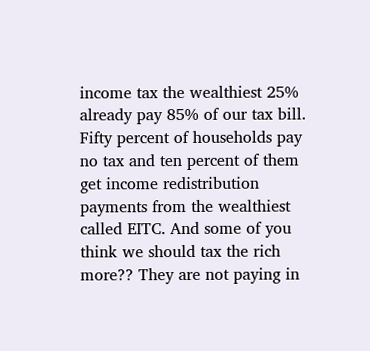income tax the wealthiest 25% already pay 85% of our tax bill. Fifty percent of households pay no tax and ten percent of them get income redistribution payments from the wealthiest called EITC. And some of you think we should tax the rich more?? They are not paying in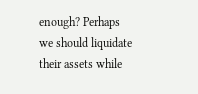enough? Perhaps we should liquidate their assets while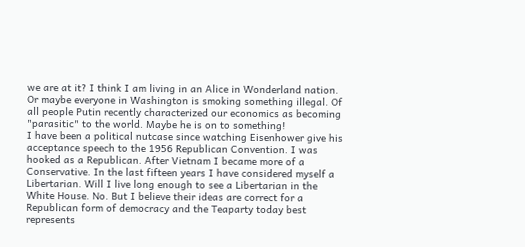we are at it? I think I am living in an Alice in Wonderland nation. Or maybe everyone in Washington is smoking something illegal. Of all people Putin recently characterized our economics as becoming "parasitic" to the world. Maybe he is on to something!
I have been a political nutcase since watching Eisenhower give his acceptance speech to the 1956 Republican Convention. I was hooked as a Republican. After Vietnam I became more of a Conservative. In the last fifteen years I have considered myself a Libertarian. Will I live long enough to see a Libertarian in the White House. No. But I believe their ideas are correct for a Republican form of democracy and the Teaparty today best represents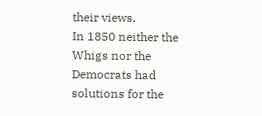their views.
In 1850 neither the Whigs nor the Democrats had solutions for the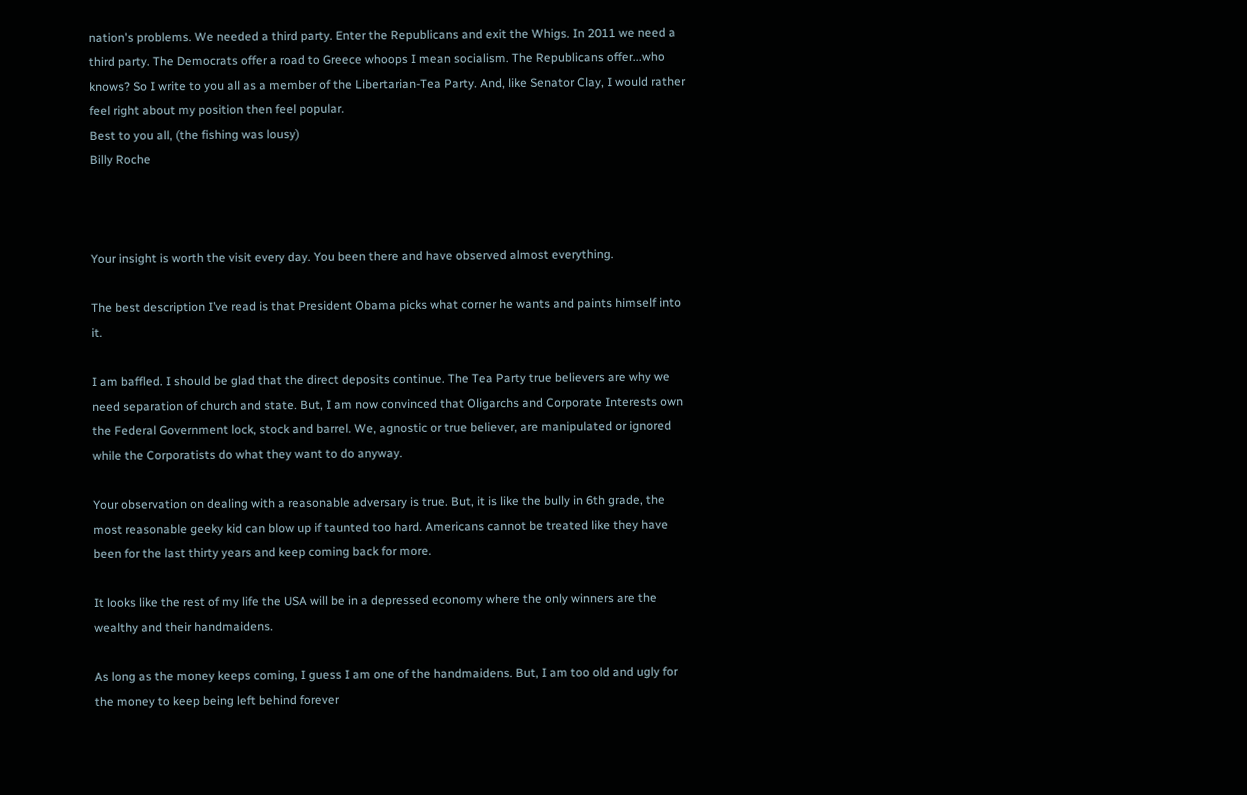nation's problems. We needed a third party. Enter the Republicans and exit the Whigs. In 2011 we need a third party. The Democrats offer a road to Greece whoops I mean socialism. The Republicans offer...who knows? So I write to you all as a member of the Libertarian-Tea Party. And, like Senator Clay, I would rather feel right about my position then feel popular.
Best to you all, (the fishing was lousy)
Billy Roche



Your insight is worth the visit every day. You been there and have observed almost everything.

The best description I’ve read is that President Obama picks what corner he wants and paints himself into it.

I am baffled. I should be glad that the direct deposits continue. The Tea Party true believers are why we need separation of church and state. But, I am now convinced that Oligarchs and Corporate Interests own the Federal Government lock, stock and barrel. We, agnostic or true believer, are manipulated or ignored while the Corporatists do what they want to do anyway.

Your observation on dealing with a reasonable adversary is true. But, it is like the bully in 6th grade, the most reasonable geeky kid can blow up if taunted too hard. Americans cannot be treated like they have been for the last thirty years and keep coming back for more.

It looks like the rest of my life the USA will be in a depressed economy where the only winners are the wealthy and their handmaidens.

As long as the money keeps coming, I guess I am one of the handmaidens. But, I am too old and ugly for the money to keep being left behind forever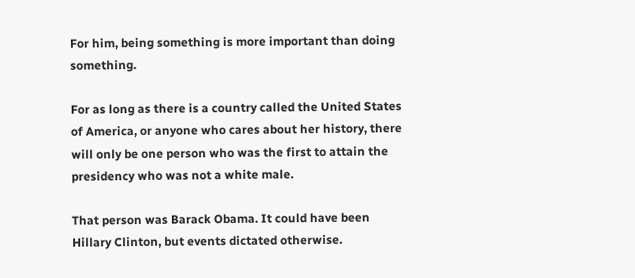For him, being something is more important than doing something.

For as long as there is a country called the United States of America, or anyone who cares about her history, there will only be one person who was the first to attain the presidency who was not a white male.

That person was Barack Obama. It could have been Hillary Clinton, but events dictated otherwise.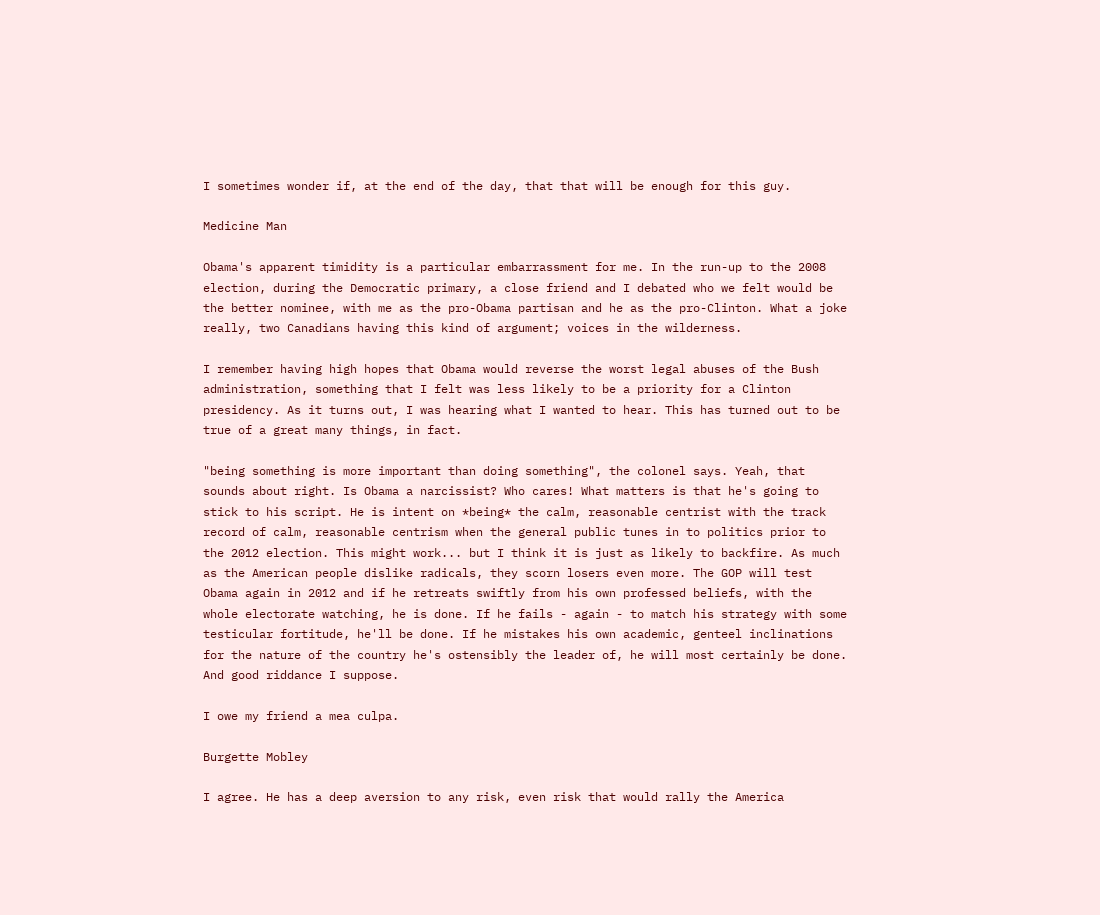I sometimes wonder if, at the end of the day, that that will be enough for this guy.

Medicine Man

Obama's apparent timidity is a particular embarrassment for me. In the run-up to the 2008 election, during the Democratic primary, a close friend and I debated who we felt would be the better nominee, with me as the pro-Obama partisan and he as the pro-Clinton. What a joke really, two Canadians having this kind of argument; voices in the wilderness.

I remember having high hopes that Obama would reverse the worst legal abuses of the Bush administration, something that I felt was less likely to be a priority for a Clinton presidency. As it turns out, I was hearing what I wanted to hear. This has turned out to be true of a great many things, in fact.

"being something is more important than doing something", the colonel says. Yeah, that sounds about right. Is Obama a narcissist? Who cares! What matters is that he's going to stick to his script. He is intent on *being* the calm, reasonable centrist with the track record of calm, reasonable centrism when the general public tunes in to politics prior to the 2012 election. This might work... but I think it is just as likely to backfire. As much as the American people dislike radicals, they scorn losers even more. The GOP will test Obama again in 2012 and if he retreats swiftly from his own professed beliefs, with the whole electorate watching, he is done. If he fails - again - to match his strategy with some testicular fortitude, he'll be done. If he mistakes his own academic, genteel inclinations for the nature of the country he's ostensibly the leader of, he will most certainly be done. And good riddance I suppose.

I owe my friend a mea culpa.

Burgette Mobley

I agree. He has a deep aversion to any risk, even risk that would rally the America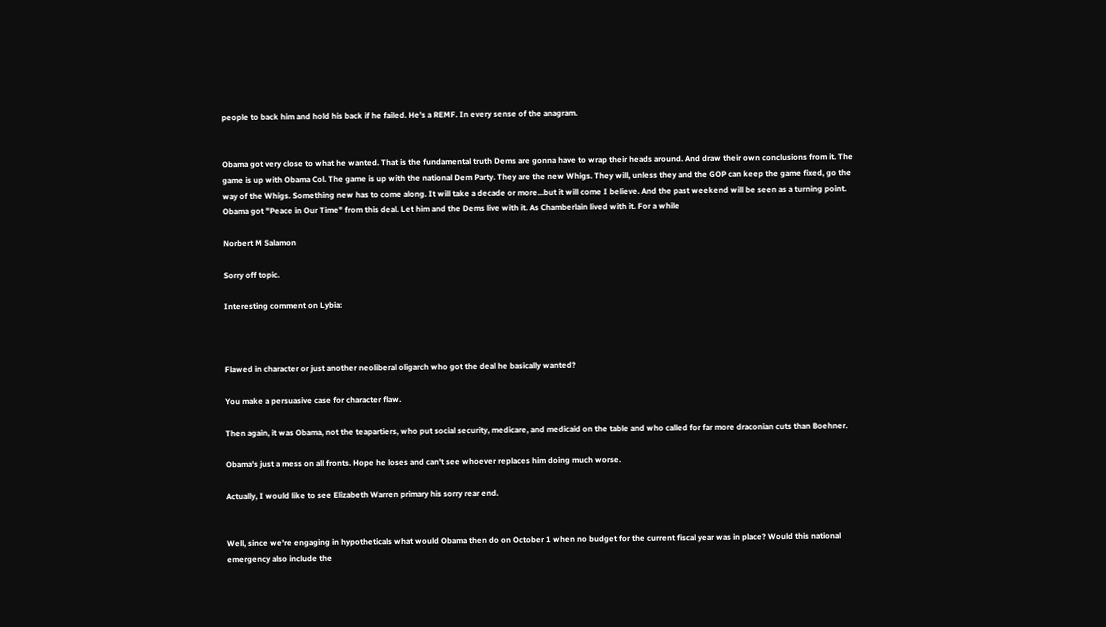people to back him and hold his back if he failed. He's a REMF. In every sense of the anagram.


Obama got very close to what he wanted. That is the fundamental truth Dems are gonna have to wrap their heads around. And draw their own conclusions from it. The game is up with Obama Col. The game is up with the national Dem Party. They are the new Whigs. They will, unless they and the GOP can keep the game fixed, go the way of the Whigs. Something new has to come along. It will take a decade or more...but it will come I believe. And the past weekend will be seen as a turning point. Obama got "Peace in Our Time" from this deal. Let him and the Dems live with it. As Chamberlain lived with it. For a while

Norbert M Salamon

Sorry off topic.

Interesting comment on Lybia:



Flawed in character or just another neoliberal oligarch who got the deal he basically wanted?

You make a persuasive case for character flaw.

Then again, it was Obama, not the teapartiers, who put social security, medicare, and medicaid on the table and who called for far more draconian cuts than Boehner.

Obama's just a mess on all fronts. Hope he loses and can't see whoever replaces him doing much worse.

Actually, I would like to see Elizabeth Warren primary his sorry rear end.


Well, since we're engaging in hypotheticals what would Obama then do on October 1 when no budget for the current fiscal year was in place? Would this national emergency also include the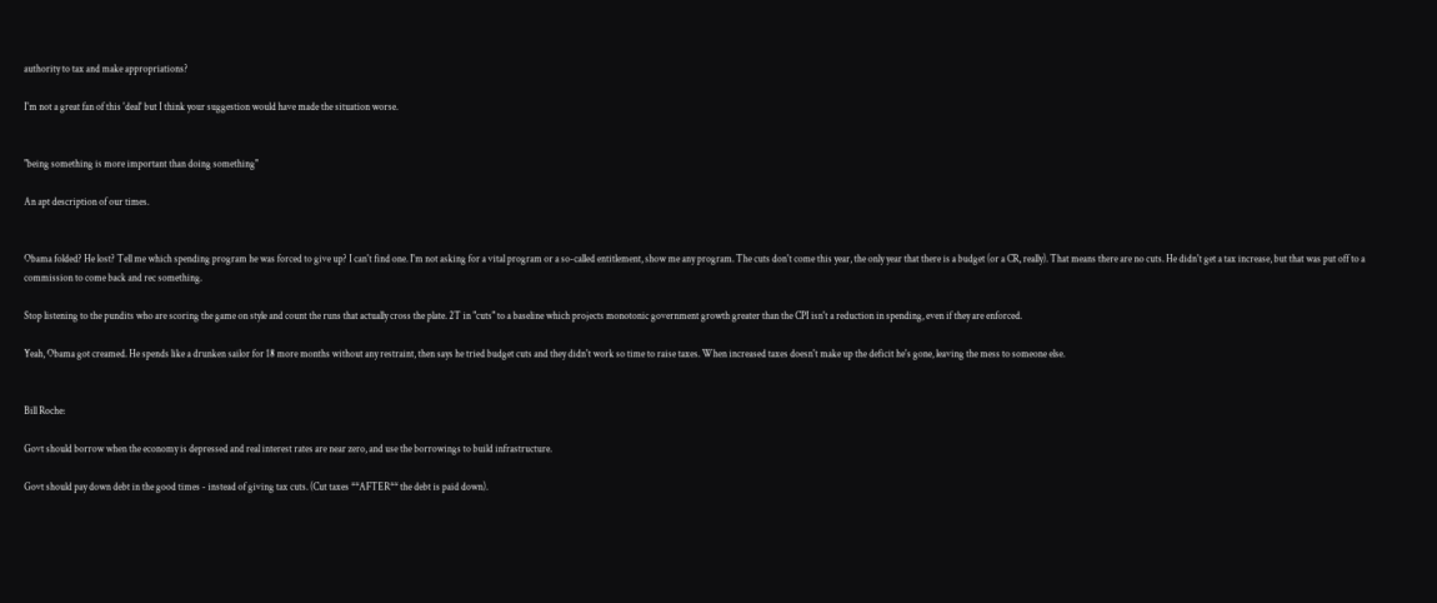authority to tax and make appropriations?

I'm not a great fan of this 'deal' but I think your suggestion would have made the situation worse.


"being something is more important than doing something"

An apt description of our times.


Obama folded? He lost? Tell me which spending program he was forced to give up? I can't find one. I'm not asking for a vital program or a so-called entitlement, show me any program. The cuts don't come this year, the only year that there is a budget (or a CR, really). That means there are no cuts. He didn't get a tax increase, but that was put off to a commission to come back and rec something.

Stop listening to the pundits who are scoring the game on style and count the runs that actually cross the plate. 2T in "cuts" to a baseline which projects monotonic government growth greater than the CPI isn't a reduction in spending, even if they are enforced.

Yeah, Obama got creamed. He spends like a drunken sailor for 18 more months without any restraint, then says he tried budget cuts and they didn't work so time to raise taxes. When increased taxes doesn't make up the deficit he's gone, leaving the mess to someone else.


Bill Roche:

Govt should borrow when the economy is depressed and real interest rates are near zero, and use the borrowings to build infrastructure.

Govt should pay down debt in the good times - instead of giving tax cuts. (Cut taxes **AFTER** the debt is paid down).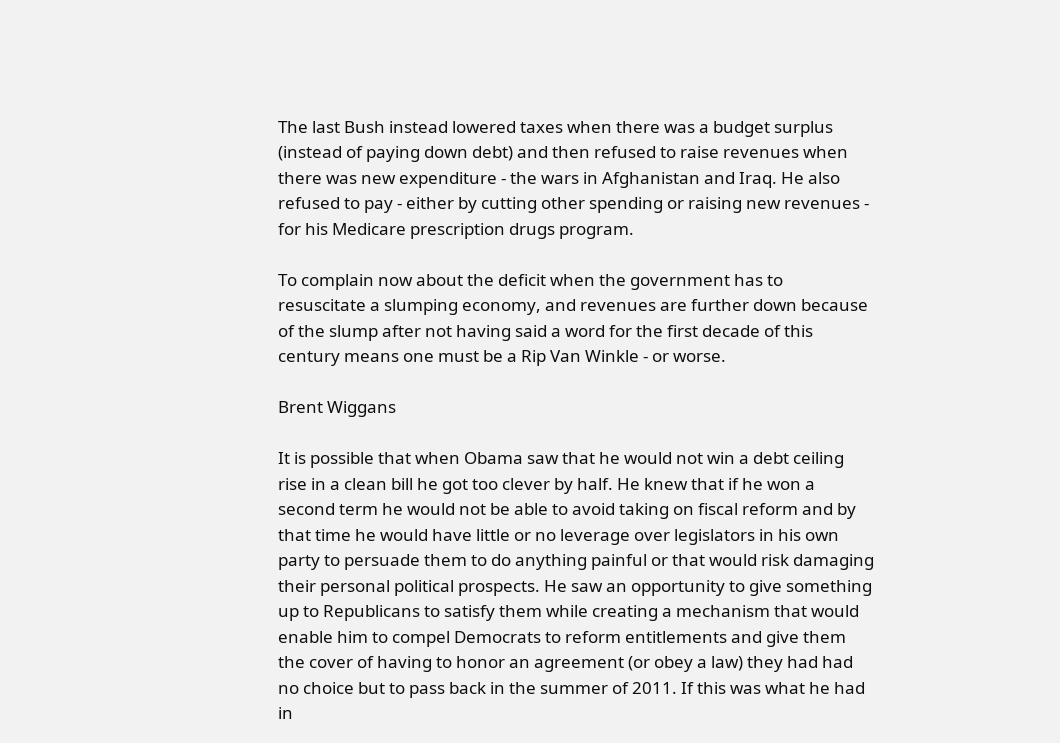The last Bush instead lowered taxes when there was a budget surplus (instead of paying down debt) and then refused to raise revenues when there was new expenditure - the wars in Afghanistan and Iraq. He also refused to pay - either by cutting other spending or raising new revenues - for his Medicare prescription drugs program.

To complain now about the deficit when the government has to resuscitate a slumping economy, and revenues are further down because of the slump after not having said a word for the first decade of this century means one must be a Rip Van Winkle - or worse.

Brent Wiggans

It is possible that when Obama saw that he would not win a debt ceiling rise in a clean bill he got too clever by half. He knew that if he won a second term he would not be able to avoid taking on fiscal reform and by that time he would have little or no leverage over legislators in his own party to persuade them to do anything painful or that would risk damaging their personal political prospects. He saw an opportunity to give something up to Republicans to satisfy them while creating a mechanism that would enable him to compel Democrats to reform entitlements and give them the cover of having to honor an agreement (or obey a law) they had had no choice but to pass back in the summer of 2011. If this was what he had in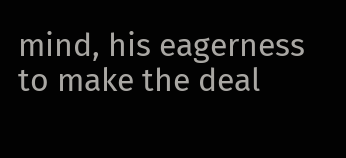mind, his eagerness to make the deal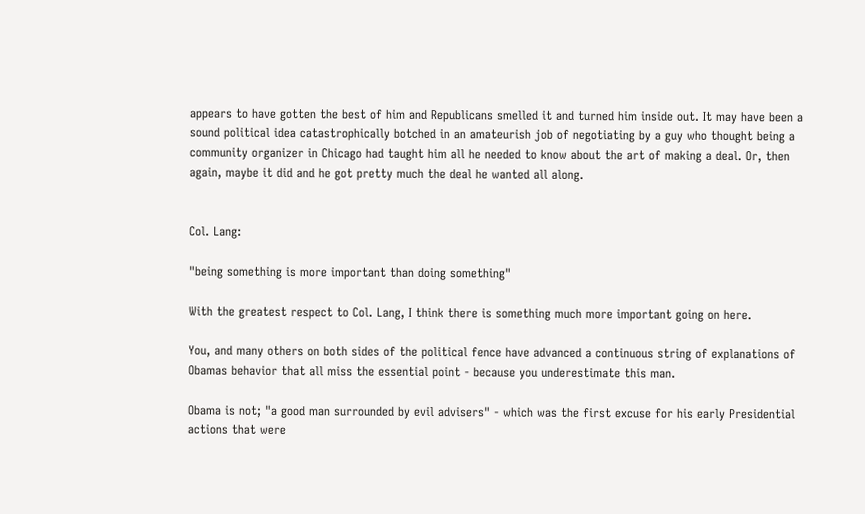appears to have gotten the best of him and Republicans smelled it and turned him inside out. It may have been a sound political idea catastrophically botched in an amateurish job of negotiating by a guy who thought being a community organizer in Chicago had taught him all he needed to know about the art of making a deal. Or, then again, maybe it did and he got pretty much the deal he wanted all along.


Col. Lang:

"being something is more important than doing something"

With the greatest respect to Col. Lang, I think there is something much more important going on here.

You, and many others on both sides of the political fence have advanced a continuous string of explanations of Obamas behavior that all miss the essential point - because you underestimate this man.

Obama is not; "a good man surrounded by evil advisers" - which was the first excuse for his early Presidential actions that were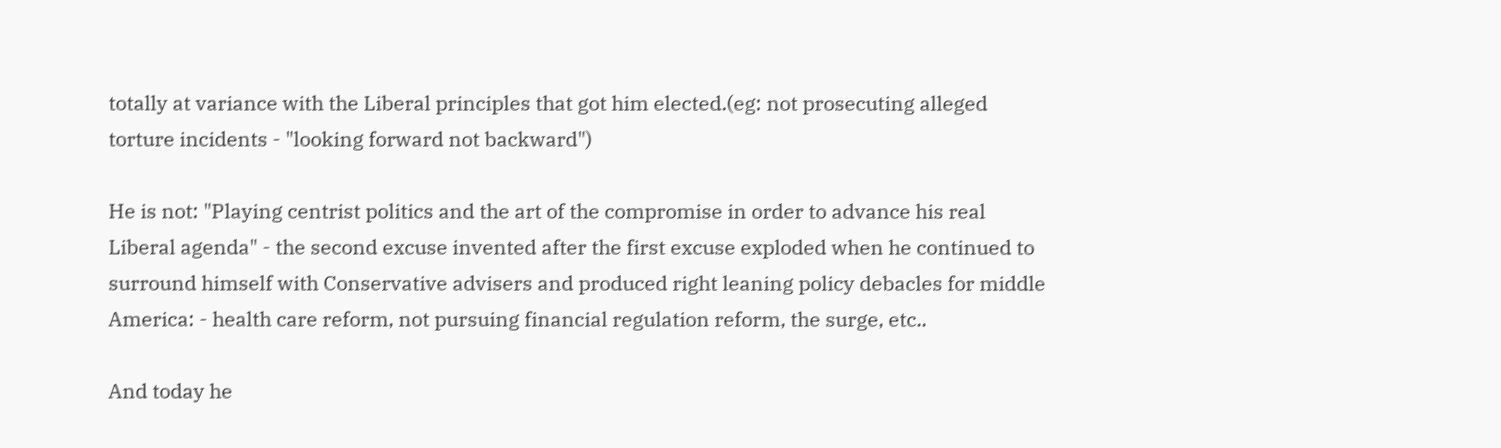totally at variance with the Liberal principles that got him elected.(eg: not prosecuting alleged torture incidents - "looking forward not backward")

He is not: "Playing centrist politics and the art of the compromise in order to advance his real Liberal agenda" - the second excuse invented after the first excuse exploded when he continued to surround himself with Conservative advisers and produced right leaning policy debacles for middle America: - health care reform, not pursuing financial regulation reform, the surge, etc..

And today he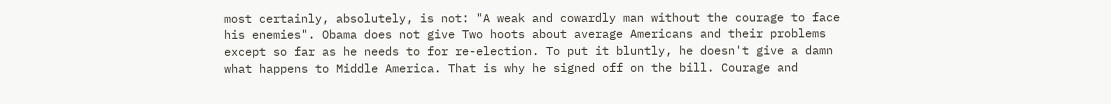most certainly, absolutely, is not: "A weak and cowardly man without the courage to face his enemies". Obama does not give Two hoots about average Americans and their problems except so far as he needs to for re-election. To put it bluntly, he doesn't give a damn what happens to Middle America. That is why he signed off on the bill. Courage and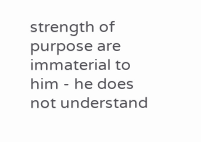strength of purpose are immaterial to him - he does not understand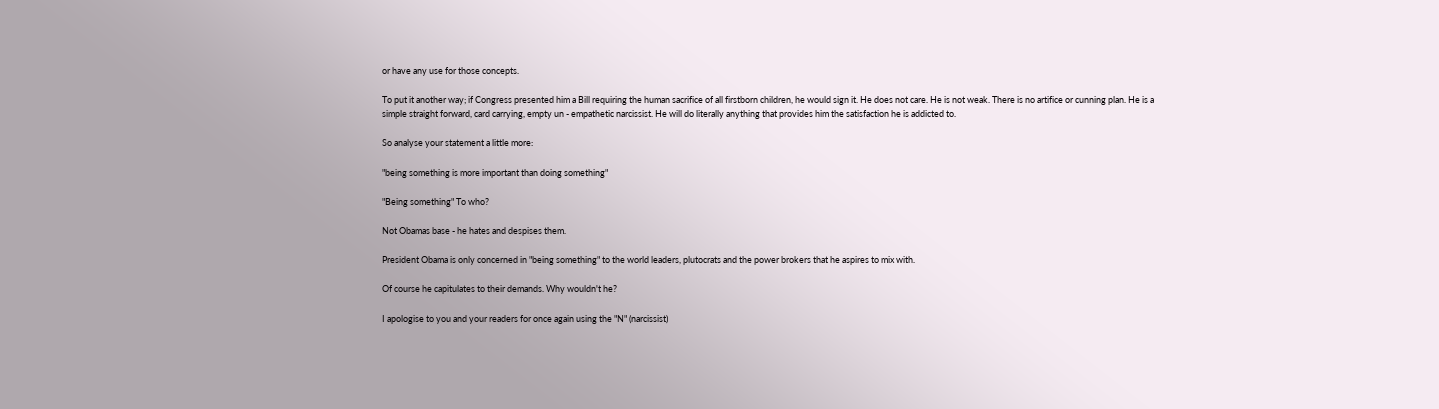or have any use for those concepts.

To put it another way; if Congress presented him a Bill requiring the human sacrifice of all firstborn children, he would sign it. He does not care. He is not weak. There is no artifice or cunning plan. He is a simple straight forward, card carrying, empty un - empathetic narcissist. He will do literally anything that provides him the satisfaction he is addicted to.

So analyse your statement a little more:

"being something is more important than doing something"

"Being something" To who?

Not Obamas base - he hates and despises them.

President Obama is only concerned in "being something" to the world leaders, plutocrats and the power brokers that he aspires to mix with.

Of course he capitulates to their demands. Why wouldn't he?

I apologise to you and your readers for once again using the "N" (narcissist)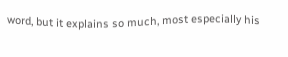word, but it explains so much, most especially his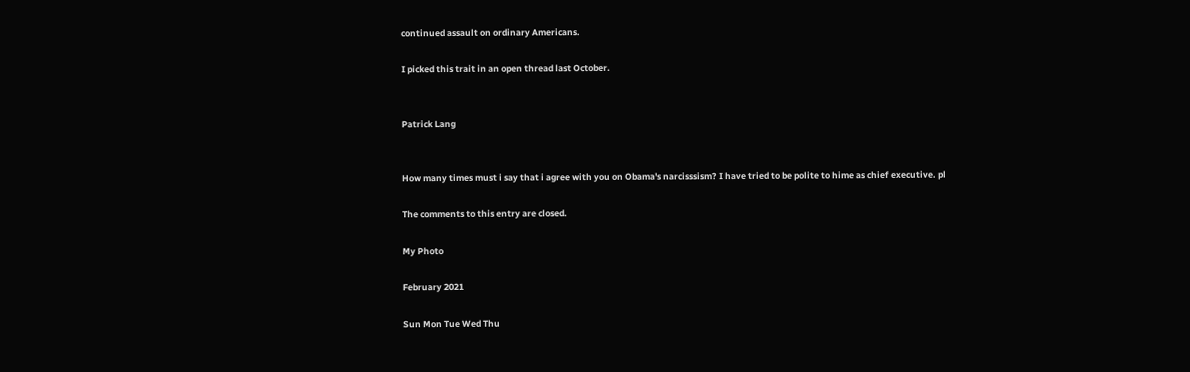continued assault on ordinary Americans.

I picked this trait in an open thread last October.


Patrick Lang


How many times must i say that i agree with you on Obama's narcisssism? I have tried to be polite to hime as chief executive. pl

The comments to this entry are closed.

My Photo

February 2021

Sun Mon Tue Wed Thu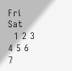Fri Sat
  1 2 3 4 5 6
7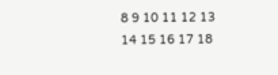8 9 10 11 12 13
14 15 16 17 18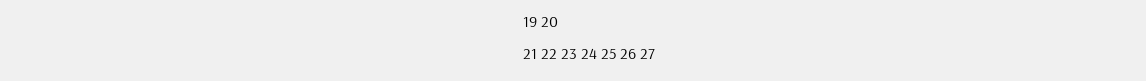19 20
21 22 23 24 25 26 27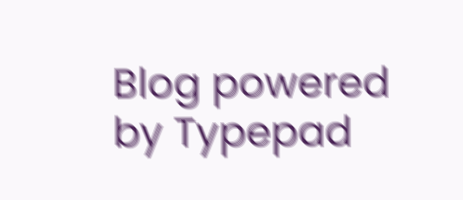Blog powered by Typepad